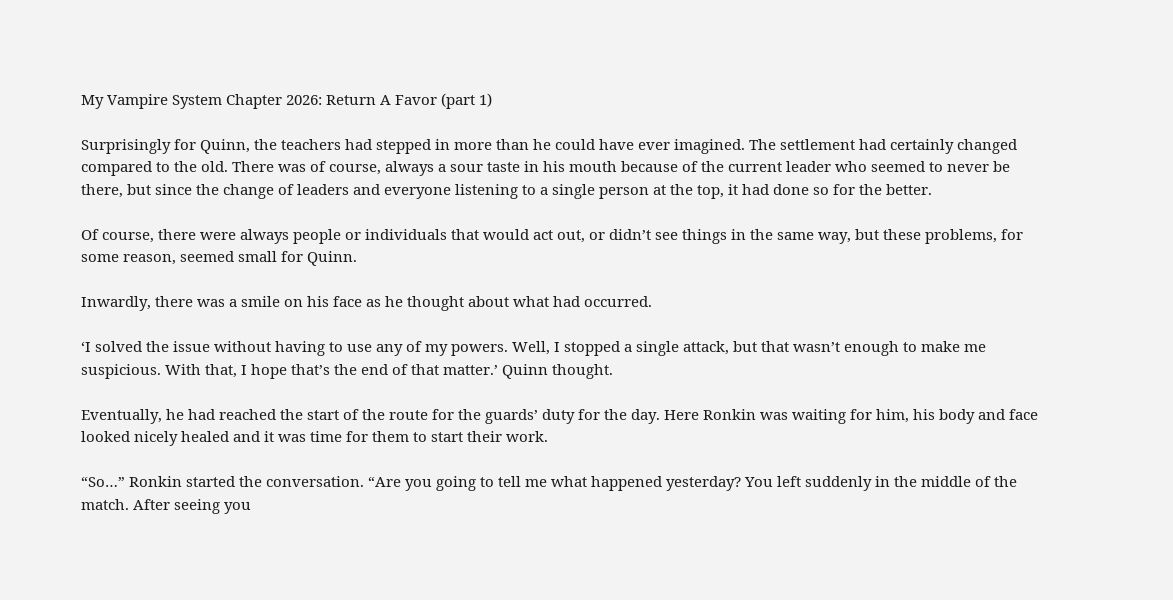My Vampire System Chapter 2026: Return A Favor (part 1)

Surprisingly for Quinn, the teachers had stepped in more than he could have ever imagined. The settlement had certainly changed compared to the old. There was of course, always a sour taste in his mouth because of the current leader who seemed to never be there, but since the change of leaders and everyone listening to a single person at the top, it had done so for the better.

Of course, there were always people or individuals that would act out, or didn’t see things in the same way, but these problems, for some reason, seemed small for Quinn.

Inwardly, there was a smile on his face as he thought about what had occurred.

‘I solved the issue without having to use any of my powers. Well, I stopped a single attack, but that wasn’t enough to make me suspicious. With that, I hope that’s the end of that matter.’ Quinn thought.

Eventually, he had reached the start of the route for the guards’ duty for the day. Here Ronkin was waiting for him, his body and face looked nicely healed and it was time for them to start their work.

“So…” Ronkin started the conversation. “Are you going to tell me what happened yesterday? You left suddenly in the middle of the match. After seeing you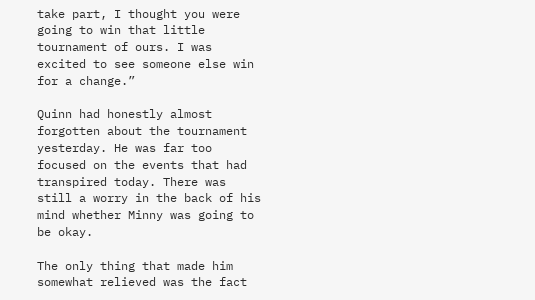take part, I thought you were going to win that little tournament of ours. I was excited to see someone else win for a change.”

Quinn had honestly almost forgotten about the tournament yesterday. He was far too focused on the events that had transpired today. There was still a worry in the back of his mind whether Minny was going to be okay.

The only thing that made him somewhat relieved was the fact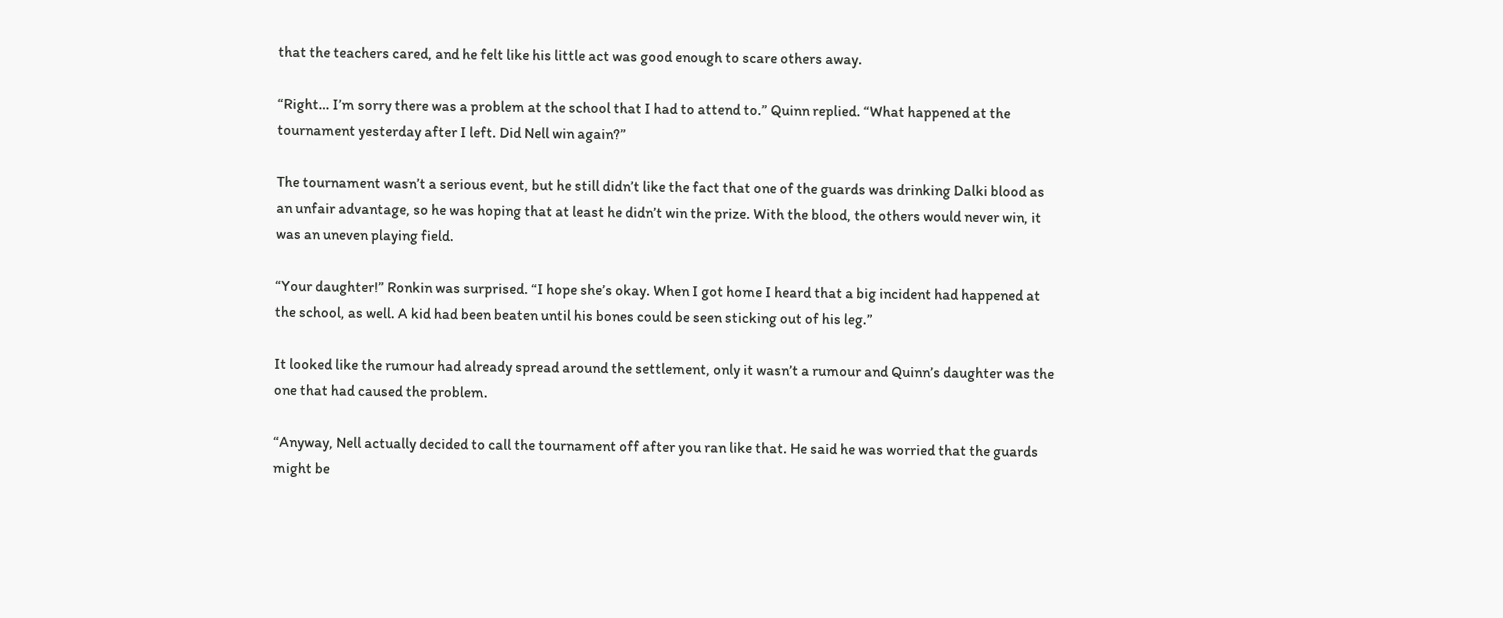that the teachers cared, and he felt like his little act was good enough to scare others away.

“Right… I’m sorry there was a problem at the school that I had to attend to.” Quinn replied. “What happened at the tournament yesterday after I left. Did Nell win again?”

The tournament wasn’t a serious event, but he still didn’t like the fact that one of the guards was drinking Dalki blood as an unfair advantage, so he was hoping that at least he didn’t win the prize. With the blood, the others would never win, it was an uneven playing field.

“Your daughter!” Ronkin was surprised. “I hope she’s okay. When I got home I heard that a big incident had happened at the school, as well. A kid had been beaten until his bones could be seen sticking out of his leg.”

It looked like the rumour had already spread around the settlement, only it wasn’t a rumour and Quinn’s daughter was the one that had caused the problem.

“Anyway, Nell actually decided to call the tournament off after you ran like that. He said he was worried that the guards might be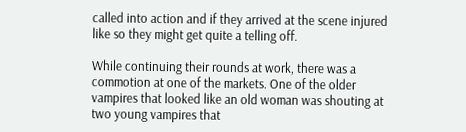called into action and if they arrived at the scene injured like so they might get quite a telling off.

While continuing their rounds at work, there was a commotion at one of the markets. One of the older vampires that looked like an old woman was shouting at two young vampires that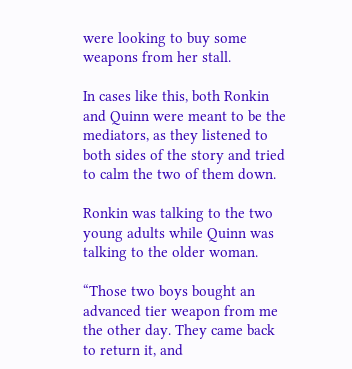were looking to buy some weapons from her stall.

In cases like this, both Ronkin and Quinn were meant to be the mediators, as they listened to both sides of the story and tried to calm the two of them down.

Ronkin was talking to the two young adults while Quinn was talking to the older woman.

“Those two boys bought an advanced tier weapon from me the other day. They came back to return it, and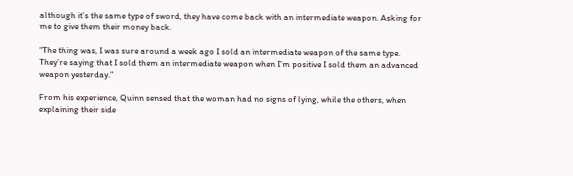although it’s the same type of sword, they have come back with an intermediate weapon. Asking for me to give them their money back.

“The thing was, I was sure around a week ago I sold an intermediate weapon of the same type. They’re saying that I sold them an intermediate weapon when I’m positive I sold them an advanced weapon yesterday.”

From his experience, Quinn sensed that the woman had no signs of lying, while the others, when explaining their side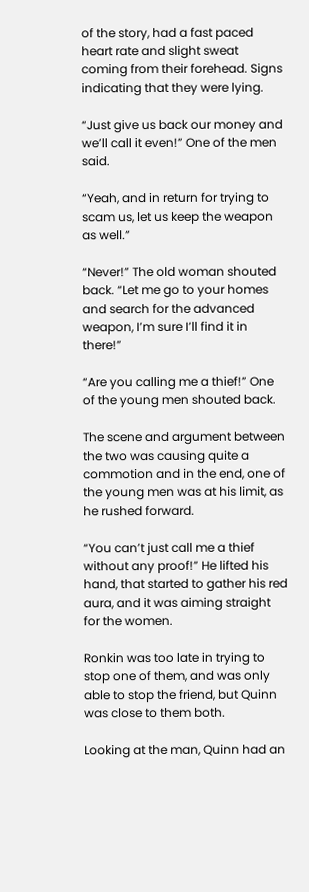of the story, had a fast paced heart rate and slight sweat coming from their forehead. Signs indicating that they were lying.

“Just give us back our money and we’ll call it even!” One of the men said.

“Yeah, and in return for trying to scam us, let us keep the weapon as well.”

“Never!” The old woman shouted back. “Let me go to your homes and search for the advanced weapon, I’m sure I’ll find it in there!”

“Are you calling me a thief!” One of the young men shouted back.

The scene and argument between the two was causing quite a commotion and in the end, one of the young men was at his limit, as he rushed forward.

“You can’t just call me a thief without any proof!” He lifted his hand, that started to gather his red aura, and it was aiming straight for the women.

Ronkin was too late in trying to stop one of them, and was only able to stop the friend, but Quinn was close to them both.

Looking at the man, Quinn had an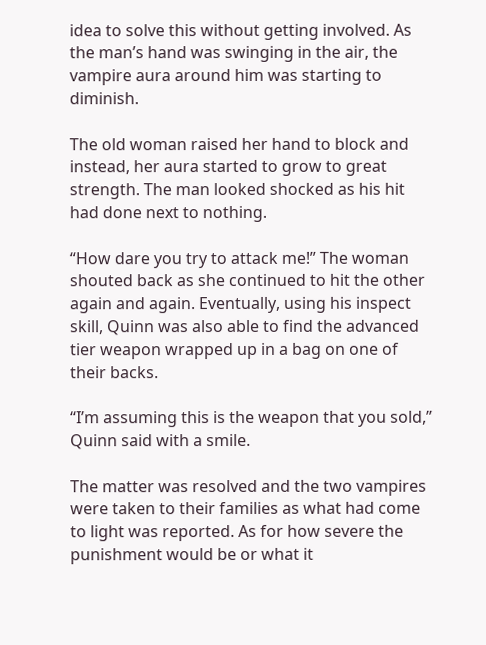idea to solve this without getting involved. As the man’s hand was swinging in the air, the vampire aura around him was starting to diminish.

The old woman raised her hand to block and instead, her aura started to grow to great strength. The man looked shocked as his hit had done next to nothing.

“How dare you try to attack me!” The woman shouted back as she continued to hit the other again and again. Eventually, using his inspect skill, Quinn was also able to find the advanced tier weapon wrapped up in a bag on one of their backs.

“I’m assuming this is the weapon that you sold,” Quinn said with a smile.

The matter was resolved and the two vampires were taken to their families as what had come to light was reported. As for how severe the punishment would be or what it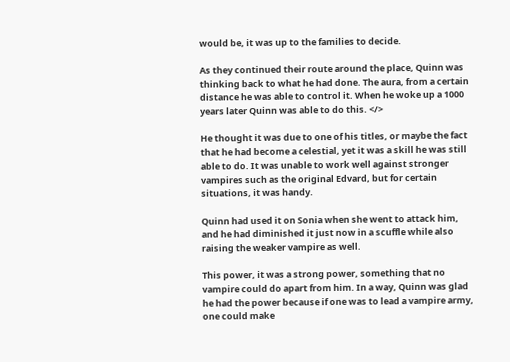would be, it was up to the families to decide.

As they continued their route around the place, Quinn was thinking back to what he had done. The aura, from a certain distance he was able to control it. When he woke up a 1000 years later Quinn was able to do this. </>

He thought it was due to one of his titles, or maybe the fact that he had become a celestial, yet it was a skill he was still able to do. It was unable to work well against stronger vampires such as the original Edvard, but for certain situations, it was handy.

Quinn had used it on Sonia when she went to attack him, and he had diminished it just now in a scuffle while also raising the weaker vampire as well.

This power, it was a strong power, something that no vampire could do apart from him. In a way, Quinn was glad he had the power because if one was to lead a vampire army, one could make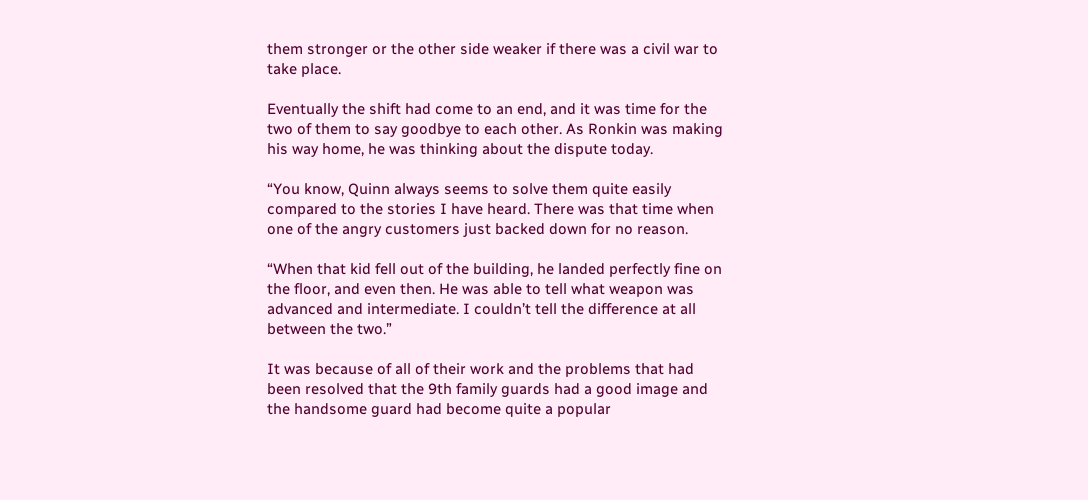them stronger or the other side weaker if there was a civil war to take place.

Eventually the shift had come to an end, and it was time for the two of them to say goodbye to each other. As Ronkin was making his way home, he was thinking about the dispute today.

“You know, Quinn always seems to solve them quite easily compared to the stories I have heard. There was that time when one of the angry customers just backed down for no reason.

“When that kid fell out of the building, he landed perfectly fine on the floor, and even then. He was able to tell what weapon was advanced and intermediate. I couldn’t tell the difference at all between the two.”

It was because of all of their work and the problems that had been resolved that the 9th family guards had a good image and the handsome guard had become quite a popular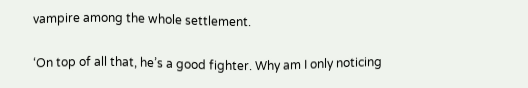vampire among the whole settlement.

‘On top of all that, he’s a good fighter. Why am I only noticing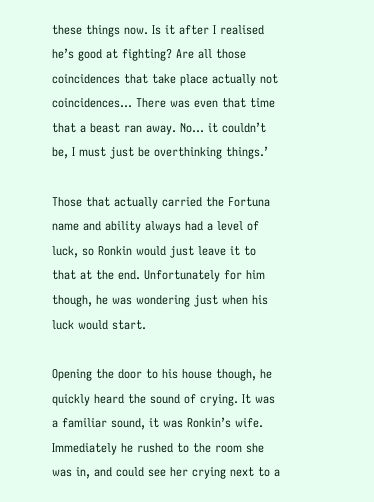these things now. Is it after I realised he’s good at fighting? Are all those coincidences that take place actually not coincidences… There was even that time that a beast ran away. No… it couldn’t be, I must just be overthinking things.’

Those that actually carried the Fortuna name and ability always had a level of luck, so Ronkin would just leave it to that at the end. Unfortunately for him though, he was wondering just when his luck would start.

Opening the door to his house though, he quickly heard the sound of crying. It was a familiar sound, it was Ronkin’s wife. Immediately he rushed to the room she was in, and could see her crying next to a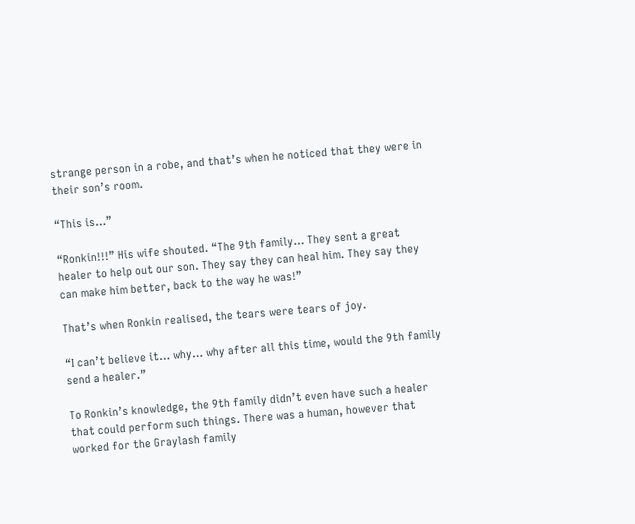strange person in a robe, and that’s when he noticed that they were in their son’s room.

“This is…”

“Ronkin!!!” His wife shouted. “The 9th family… They sent a great healer to help out our son. They say they can heal him. They say they can make him better, back to the way he was!”

That’s when Ronkin realised, the tears were tears of joy.

“I can’t believe it… why… why after all this time, would the 9th family send a healer.”

To Ronkin’s knowledge, the 9th family didn’t even have such a healer that could perform such things. There was a human, however that worked for the Graylash family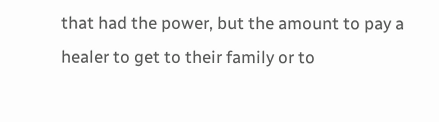that had the power, but the amount to pay a healer to get to their family or to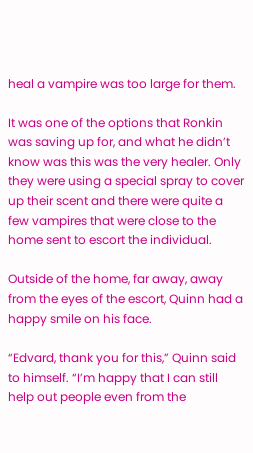heal a vampire was too large for them.

It was one of the options that Ronkin was saving up for, and what he didn’t know was this was the very healer. Only they were using a special spray to cover up their scent and there were quite a few vampires that were close to the home sent to escort the individual.

Outside of the home, far away, away from the eyes of the escort, Quinn had a happy smile on his face.

“Edvard, thank you for this,” Quinn said to himself. “I’m happy that I can still help out people even from the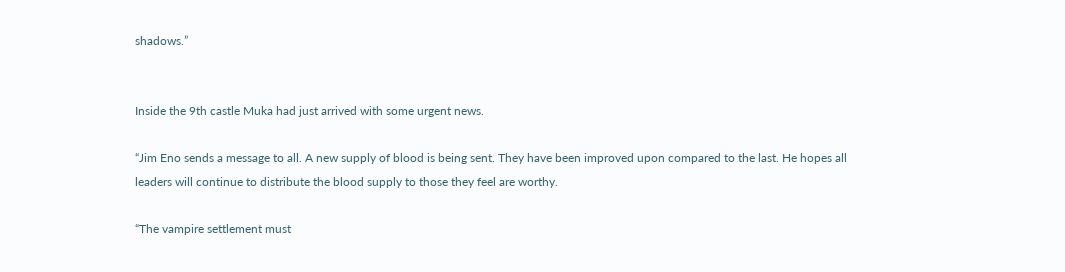shadows.”


Inside the 9th castle Muka had just arrived with some urgent news.

“Jim Eno sends a message to all. A new supply of blood is being sent. They have been improved upon compared to the last. He hopes all leaders will continue to distribute the blood supply to those they feel are worthy.

“The vampire settlement must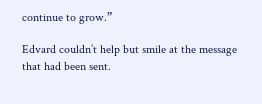continue to grow.”

Edvard couldn’t help but smile at the message that had been sent.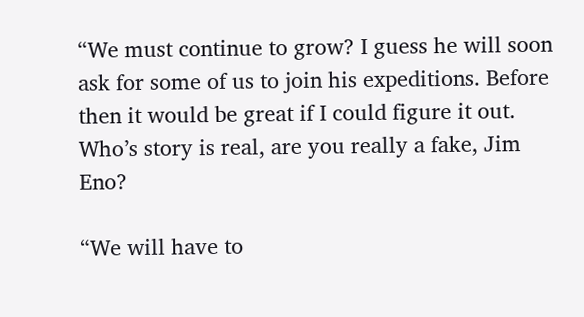“We must continue to grow? I guess he will soon ask for some of us to join his expeditions. Before then it would be great if I could figure it out. Who’s story is real, are you really a fake, Jim Eno?

“We will have to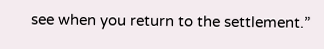see when you return to the settlement.”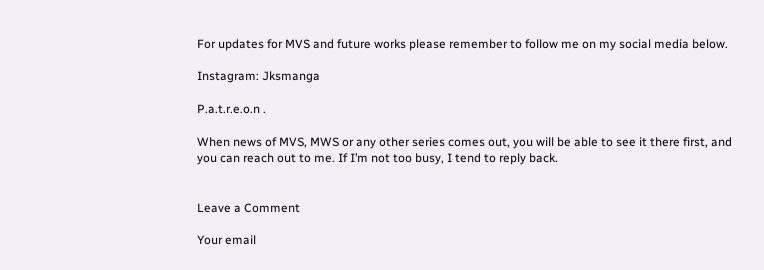For updates for MVS and future works please remember to follow me on my social media below.

Instagram: Jksmanga

P.a.t.r.e.o.n .

When news of MVS, MWS or any other series comes out, you will be able to see it there first, and you can reach out to me. If I’m not too busy, I tend to reply back.


Leave a Comment

Your email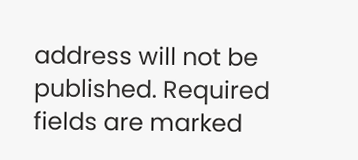address will not be published. Required fields are marked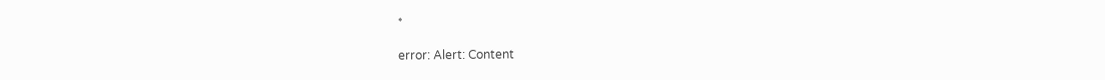*

error: Alert: Content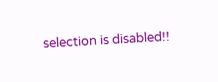selection is disabled!!